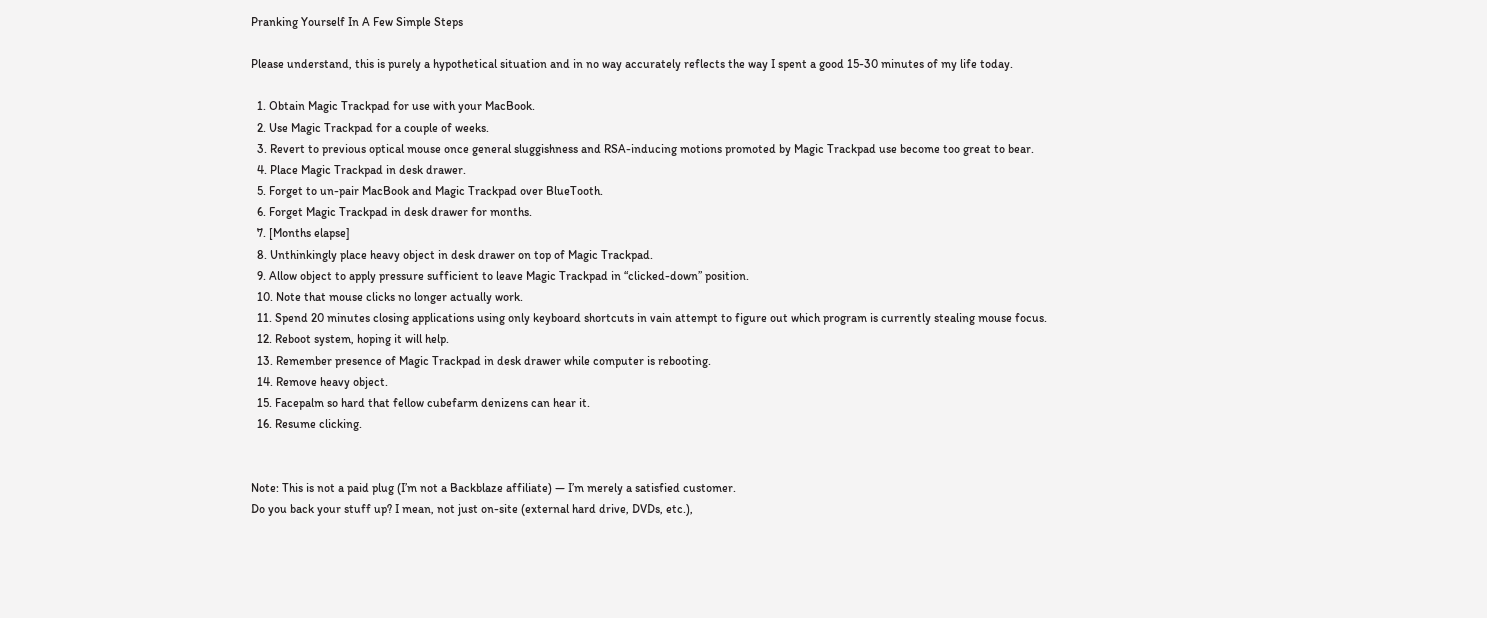Pranking Yourself In A Few Simple Steps

Please understand, this is purely a hypothetical situation and in no way accurately reflects the way I spent a good 15-30 minutes of my life today.

  1. Obtain Magic Trackpad for use with your MacBook.
  2. Use Magic Trackpad for a couple of weeks.
  3. Revert to previous optical mouse once general sluggishness and RSA-inducing motions promoted by Magic Trackpad use become too great to bear.
  4. Place Magic Trackpad in desk drawer.
  5. Forget to un-pair MacBook and Magic Trackpad over BlueTooth.
  6. Forget Magic Trackpad in desk drawer for months.
  7. [Months elapse]
  8. Unthinkingly place heavy object in desk drawer on top of Magic Trackpad.
  9. Allow object to apply pressure sufficient to leave Magic Trackpad in “clicked-down” position.
  10. Note that mouse clicks no longer actually work.
  11. Spend 20 minutes closing applications using only keyboard shortcuts in vain attempt to figure out which program is currently stealing mouse focus.
  12. Reboot system, hoping it will help.
  13. Remember presence of Magic Trackpad in desk drawer while computer is rebooting.
  14. Remove heavy object.
  15. Facepalm so hard that fellow cubefarm denizens can hear it.
  16. Resume clicking.


Note: This is not a paid plug (I’m not a Backblaze affiliate) — I’m merely a satisfied customer.
Do you back your stuff up? I mean, not just on-site (external hard drive, DVDs, etc.),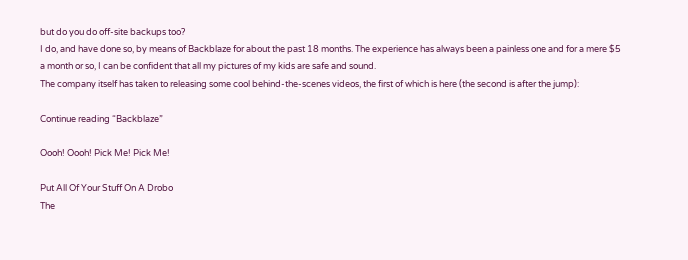but do you do off-site backups too?
I do, and have done so, by means of Backblaze for about the past 18 months. The experience has always been a painless one and for a mere $5 a month or so, I can be confident that all my pictures of my kids are safe and sound.
The company itself has taken to releasing some cool behind-the-scenes videos, the first of which is here (the second is after the jump):

Continue reading “Backblaze”

Oooh! Oooh! Pick Me! Pick Me!

Put All Of Your Stuff On A Drobo
The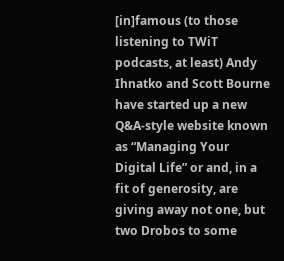[in]famous (to those listening to TWiT podcasts, at least) Andy Ihnatko and Scott Bourne have started up a new Q&A-style website known as “Managing Your Digital Life” or and, in a fit of generosity, are giving away not one, but two Drobos to some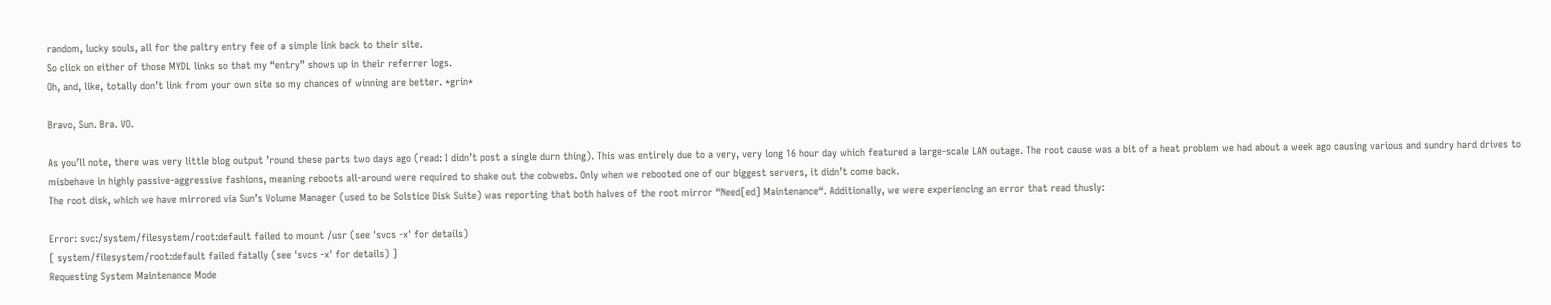random, lucky souls, all for the paltry entry fee of a simple link back to their site.
So click on either of those MYDL links so that my “entry” shows up in their referrer logs.
Oh, and, like, totally don’t link from your own site so my chances of winning are better. *grin*

Bravo, Sun. Bra. VO.

As you’ll note, there was very little blog output ’round these parts two days ago (read: I didn’t post a single durn thing). This was entirely due to a very, very long 16 hour day which featured a large-scale LAN outage. The root cause was a bit of a heat problem we had about a week ago causing various and sundry hard drives to misbehave in highly passive-aggressive fashions, meaning reboots all-around were required to shake out the cobwebs. Only when we rebooted one of our biggest servers, it didn’t come back.
The root disk, which we have mirrored via Sun’s Volume Manager (used to be Solstice Disk Suite) was reporting that both halves of the root mirror “Need[ed] Maintenance“. Additionally, we were experiencing an error that read thusly:

Error: svc:/system/filesystem/root:default failed to mount /usr (see 'svcs -x' for details)
[ system/filesystem/root:default failed fatally (see 'svcs -x' for details) ]
Requesting System Maintenance Mode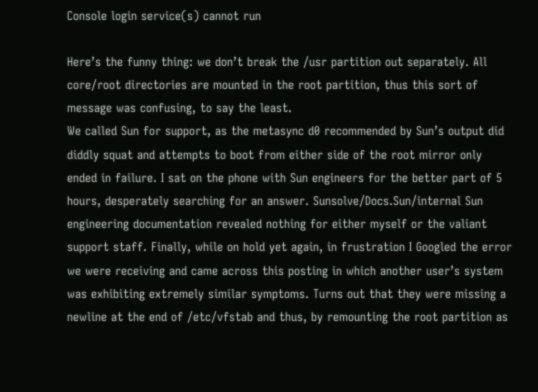Console login service(s) cannot run

Here’s the funny thing: we don’t break the /usr partition out separately. All core/root directories are mounted in the root partition, thus this sort of message was confusing, to say the least.
We called Sun for support, as the metasync d0 recommended by Sun’s output did diddly squat and attempts to boot from either side of the root mirror only ended in failure. I sat on the phone with Sun engineers for the better part of 5 hours, desperately searching for an answer. Sunsolve/Docs.Sun/internal Sun engineering documentation revealed nothing for either myself or the valiant support staff. Finally, while on hold yet again, in frustration I Googled the error we were receiving and came across this posting in which another user’s system was exhibiting extremely similar symptoms. Turns out that they were missing a newline at the end of /etc/vfstab and thus, by remounting the root partition as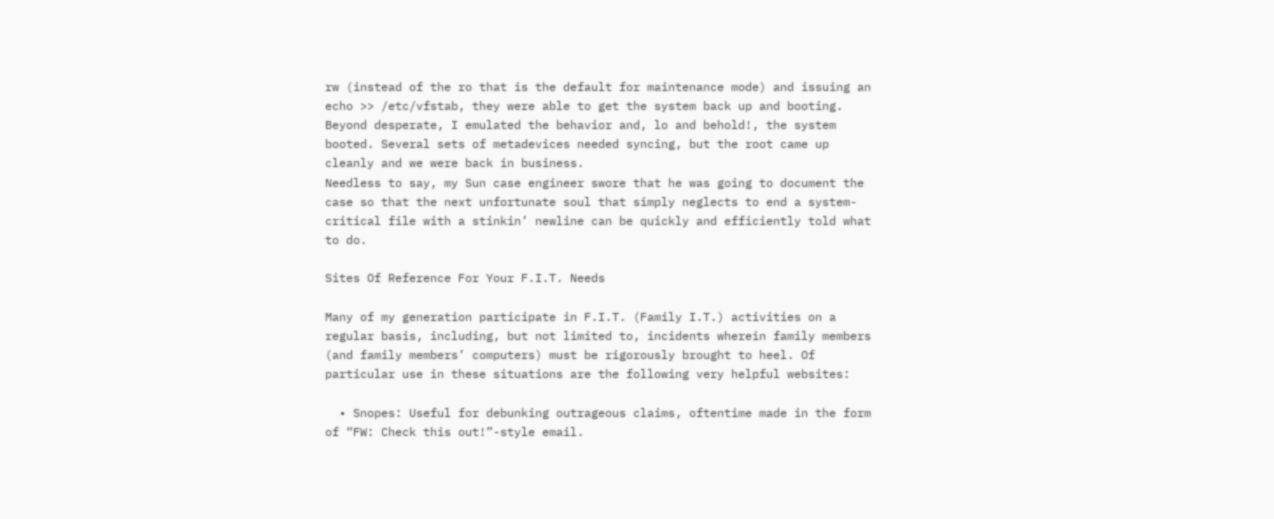rw (instead of the ro that is the default for maintenance mode) and issuing an echo >> /etc/vfstab, they were able to get the system back up and booting. Beyond desperate, I emulated the behavior and, lo and behold!, the system booted. Several sets of metadevices needed syncing, but the root came up cleanly and we were back in business.
Needless to say, my Sun case engineer swore that he was going to document the case so that the next unfortunate soul that simply neglects to end a system-critical file with a stinkin’ newline can be quickly and efficiently told what to do.

Sites Of Reference For Your F.I.T. Needs

Many of my generation participate in F.I.T. (Family I.T.) activities on a regular basis, including, but not limited to, incidents wherein family members (and family members’ computers) must be rigorously brought to heel. Of particular use in these situations are the following very helpful websites:

  • Snopes: Useful for debunking outrageous claims, oftentime made in the form of “FW: Check this out!”-style email.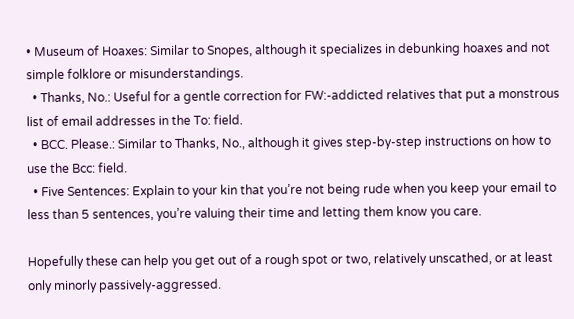• Museum of Hoaxes: Similar to Snopes, although it specializes in debunking hoaxes and not simple folklore or misunderstandings.
  • Thanks, No.: Useful for a gentle correction for FW:-addicted relatives that put a monstrous list of email addresses in the To: field.
  • BCC. Please.: Similar to Thanks, No., although it gives step-by-step instructions on how to use the Bcc: field.
  • Five Sentences: Explain to your kin that you’re not being rude when you keep your email to less than 5 sentences, you’re valuing their time and letting them know you care.

Hopefully these can help you get out of a rough spot or two, relatively unscathed, or at least only minorly passively-aggressed.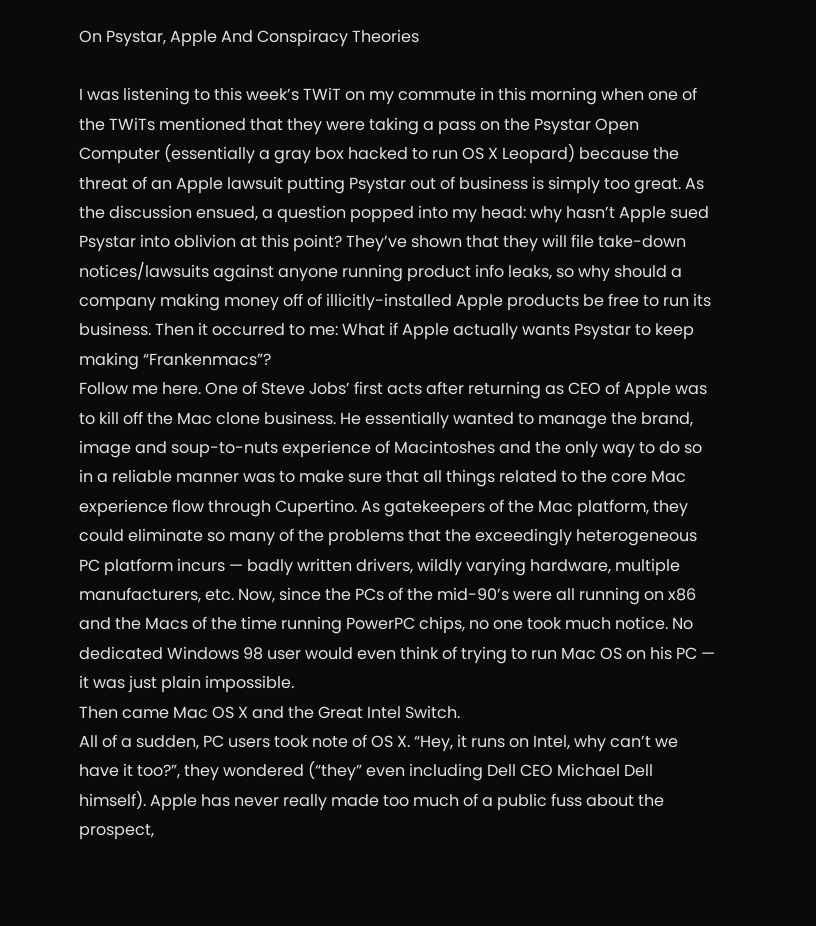On Psystar, Apple And Conspiracy Theories

I was listening to this week’s TWiT on my commute in this morning when one of the TWiTs mentioned that they were taking a pass on the Psystar Open Computer (essentially a gray box hacked to run OS X Leopard) because the threat of an Apple lawsuit putting Psystar out of business is simply too great. As the discussion ensued, a question popped into my head: why hasn’t Apple sued Psystar into oblivion at this point? They’ve shown that they will file take-down notices/lawsuits against anyone running product info leaks, so why should a company making money off of illicitly-installed Apple products be free to run its business. Then it occurred to me: What if Apple actually wants Psystar to keep making “Frankenmacs”?
Follow me here. One of Steve Jobs’ first acts after returning as CEO of Apple was to kill off the Mac clone business. He essentially wanted to manage the brand, image and soup-to-nuts experience of Macintoshes and the only way to do so in a reliable manner was to make sure that all things related to the core Mac experience flow through Cupertino. As gatekeepers of the Mac platform, they could eliminate so many of the problems that the exceedingly heterogeneous PC platform incurs — badly written drivers, wildly varying hardware, multiple manufacturers, etc. Now, since the PCs of the mid-90’s were all running on x86 and the Macs of the time running PowerPC chips, no one took much notice. No dedicated Windows 98 user would even think of trying to run Mac OS on his PC — it was just plain impossible.
Then came Mac OS X and the Great Intel Switch.
All of a sudden, PC users took note of OS X. “Hey, it runs on Intel, why can’t we have it too?”, they wondered (“they” even including Dell CEO Michael Dell himself). Apple has never really made too much of a public fuss about the prospect,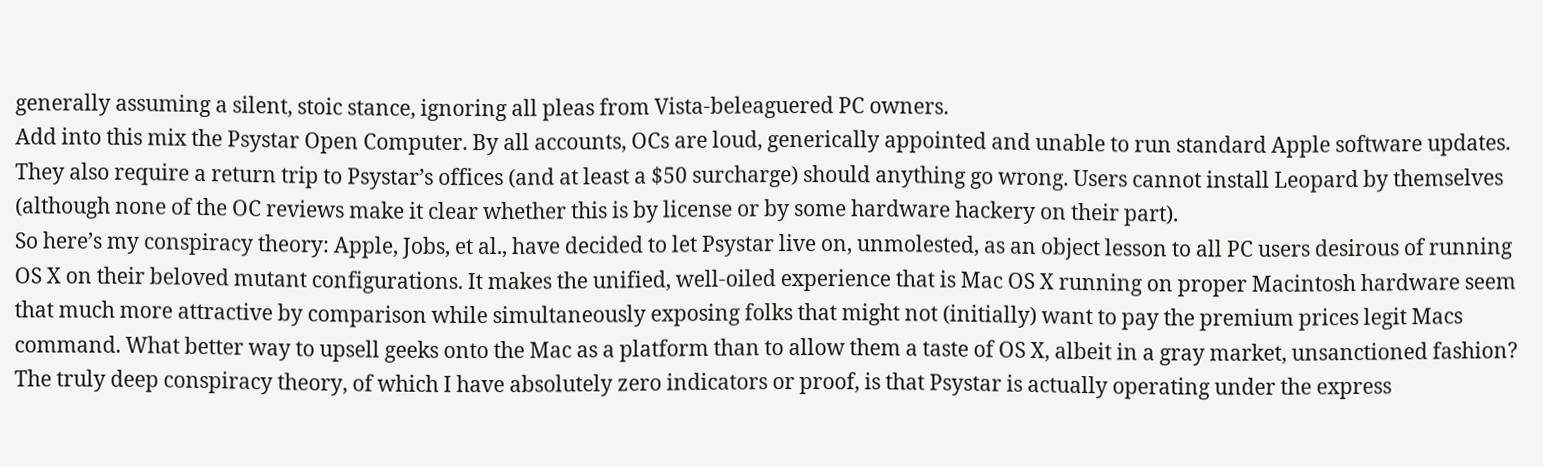generally assuming a silent, stoic stance, ignoring all pleas from Vista-beleaguered PC owners.
Add into this mix the Psystar Open Computer. By all accounts, OCs are loud, generically appointed and unable to run standard Apple software updates. They also require a return trip to Psystar’s offices (and at least a $50 surcharge) should anything go wrong. Users cannot install Leopard by themselves (although none of the OC reviews make it clear whether this is by license or by some hardware hackery on their part).
So here’s my conspiracy theory: Apple, Jobs, et al., have decided to let Psystar live on, unmolested, as an object lesson to all PC users desirous of running OS X on their beloved mutant configurations. It makes the unified, well-oiled experience that is Mac OS X running on proper Macintosh hardware seem that much more attractive by comparison while simultaneously exposing folks that might not (initially) want to pay the premium prices legit Macs command. What better way to upsell geeks onto the Mac as a platform than to allow them a taste of OS X, albeit in a gray market, unsanctioned fashion?
The truly deep conspiracy theory, of which I have absolutely zero indicators or proof, is that Psystar is actually operating under the express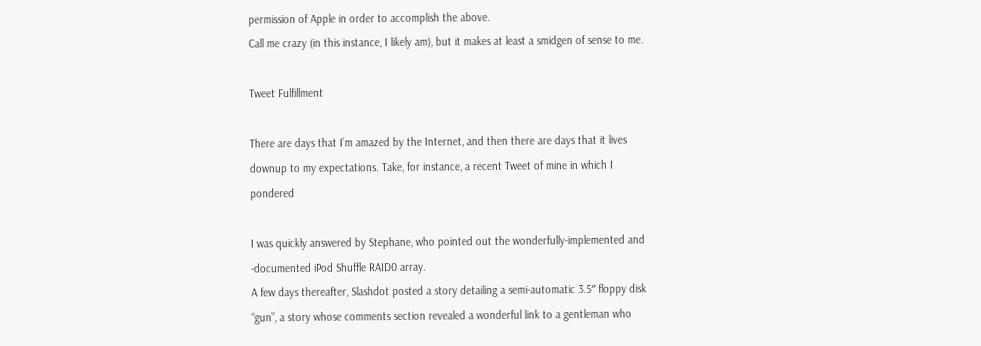permission of Apple in order to accomplish the above.
Call me crazy (in this instance, I likely am), but it makes at least a smidgen of sense to me.

Tweet Fulfillment

There are days that I’m amazed by the Internet, and then there are days that it lives downup to my expectations. Take, for instance, a recent Tweet of mine in which I pondered

I was quickly answered by Stephane, who pointed out the wonderfully-implemented and -documented iPod Shuffle RAID0 array.
A few days thereafter, Slashdot posted a story detailing a semi-automatic 3.5″ floppy disk “gun”, a story whose comments section revealed a wonderful link to a gentleman who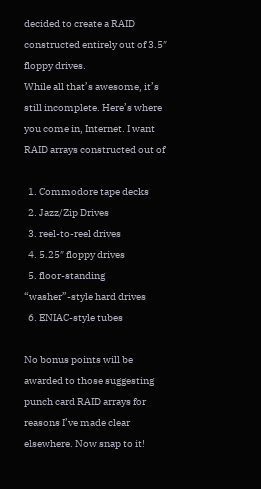decided to create a RAID constructed entirely out of 3.5″ floppy drives.
While all that’s awesome, it’s still incomplete. Here’s where you come in, Internet. I want RAID arrays constructed out of

  1. Commodore tape decks
  2. Jazz/Zip Drives
  3. reel-to-reel drives
  4. 5.25″ floppy drives
  5. floor-standing “washer”-style hard drives
  6. ENIAC-style tubes

No bonus points will be awarded to those suggesting punch card RAID arrays for reasons I’ve made clear elsewhere. Now snap to it!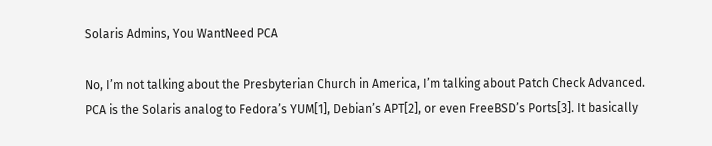Solaris Admins, You WantNeed PCA

No, I’m not talking about the Presbyterian Church in America, I’m talking about Patch Check Advanced.
PCA is the Solaris analog to Fedora’s YUM[1], Debian’s APT[2], or even FreeBSD’s Ports[3]. It basically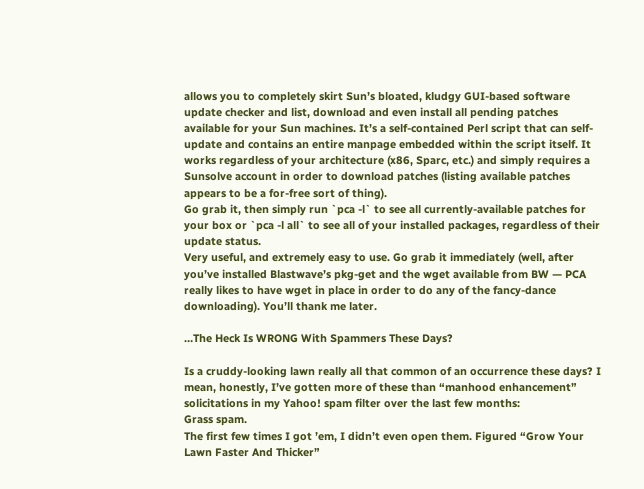allows you to completely skirt Sun’s bloated, kludgy GUI-based software update checker and list, download and even install all pending patches available for your Sun machines. It’s a self-contained Perl script that can self-update and contains an entire manpage embedded within the script itself. It works regardless of your architecture (x86, Sparc, etc.) and simply requires a Sunsolve account in order to download patches (listing available patches appears to be a for-free sort of thing).
Go grab it, then simply run `pca -l` to see all currently-available patches for your box or `pca -l all` to see all of your installed packages, regardless of their update status.
Very useful, and extremely easy to use. Go grab it immediately (well, after you’ve installed Blastwave’s pkg-get and the wget available from BW — PCA really likes to have wget in place in order to do any of the fancy-dance downloading). You’ll thank me later.

…The Heck Is WRONG With Spammers These Days?

Is a cruddy-looking lawn really all that common of an occurrence these days? I mean, honestly, I’ve gotten more of these than “manhood enhancement” solicitations in my Yahoo! spam filter over the last few months:
Grass spam.
The first few times I got ’em, I didn’t even open them. Figured “Grow Your Lawn Faster And Thicker”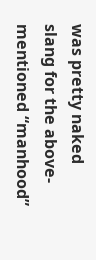was pretty naked slang for the above-mentioned “manhood”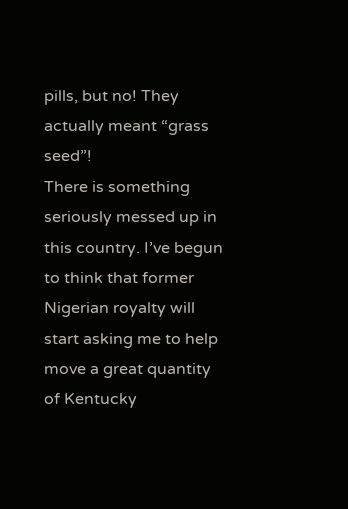pills, but no! They actually meant “grass seed”!
There is something seriously messed up in this country. I’ve begun to think that former Nigerian royalty will start asking me to help move a great quantity of Kentucky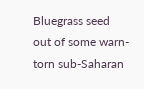Bluegrass seed out of some warn-torn sub-Saharan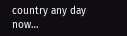country any day now…